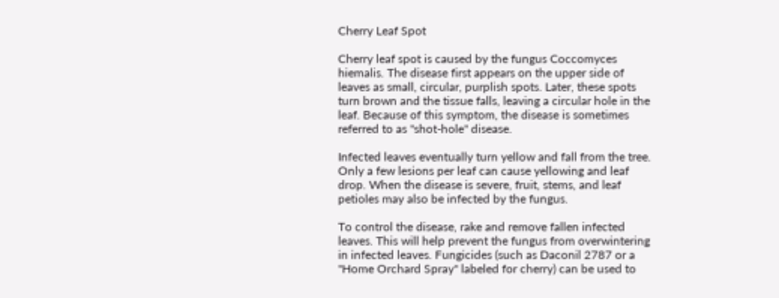Cherry Leaf Spot

Cherry leaf spot is caused by the fungus Coccomyces hiemalis. The disease first appears on the upper side of leaves as small, circular, purplish spots. Later, these spots turn brown and the tissue falls, leaving a circular hole in the leaf. Because of this symptom, the disease is sometimes referred to as "shot-hole" disease.

Infected leaves eventually turn yellow and fall from the tree. Only a few lesions per leaf can cause yellowing and leaf drop. When the disease is severe, fruit, stems, and leaf petioles may also be infected by the fungus.

To control the disease, rake and remove fallen infected leaves. This will help prevent the fungus from overwintering in infected leaves. Fungicides (such as Daconil 2787 or a "Home Orchard Spray" labeled for cherry) can be used to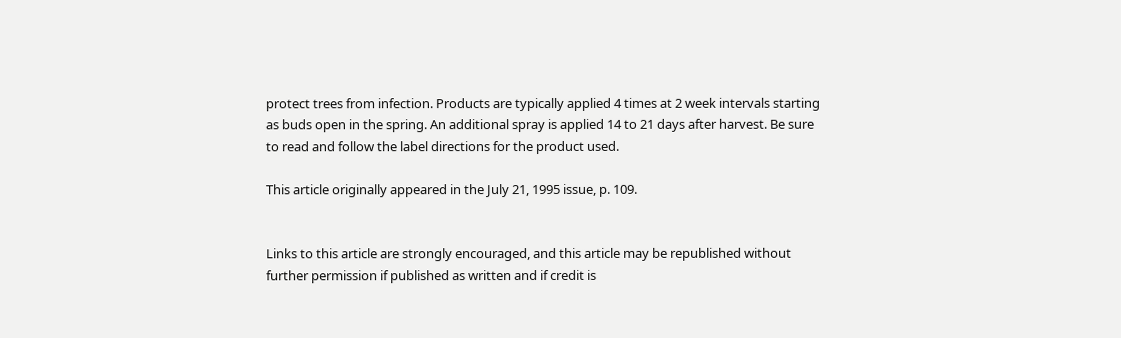protect trees from infection. Products are typically applied 4 times at 2 week intervals starting as buds open in the spring. An additional spray is applied 14 to 21 days after harvest. Be sure to read and follow the label directions for the product used.

This article originally appeared in the July 21, 1995 issue, p. 109.


Links to this article are strongly encouraged, and this article may be republished without further permission if published as written and if credit is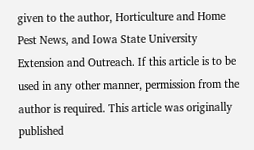given to the author, Horticulture and Home Pest News, and Iowa State University Extension and Outreach. If this article is to be used in any other manner, permission from the author is required. This article was originally published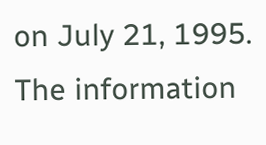on July 21, 1995. The information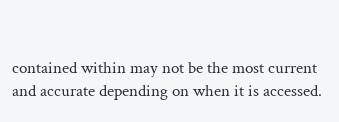contained within may not be the most current and accurate depending on when it is accessed.